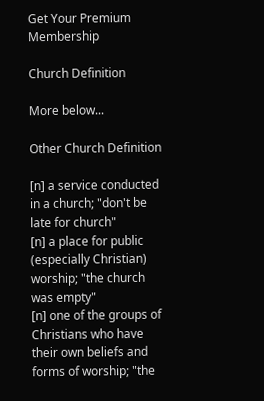Get Your Premium Membership

Church Definition

More below...

Other Church Definition

[n] a service conducted in a church; "don't be late for church"
[n] a place for public (especially Christian) worship; "the church was empty"
[n] one of the groups of Christians who have their own beliefs and forms of worship; "the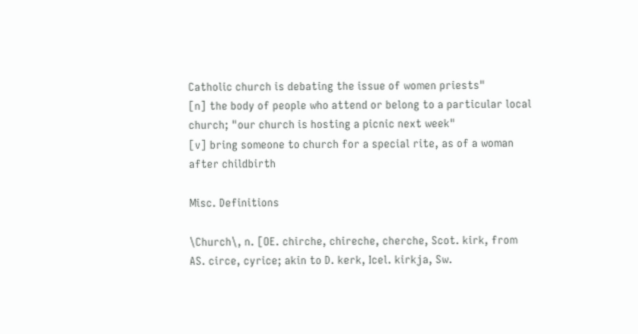Catholic church is debating the issue of women priests"
[n] the body of people who attend or belong to a particular local church; "our church is hosting a picnic next week"
[v] bring someone to church for a special rite, as of a woman after childbirth

Misc. Definitions

\Church\, n. [OE. chirche, chireche, cherche, Scot. kirk, from AS. circe, cyrice; akin to D. kerk, Icel. kirkja, Sw.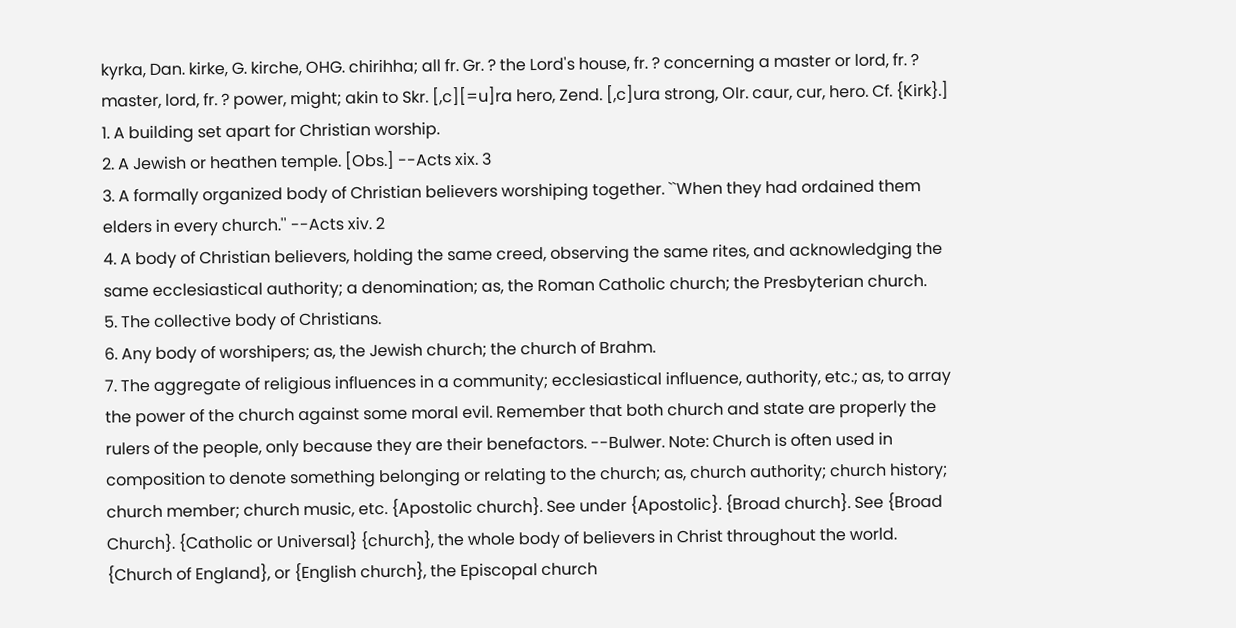kyrka, Dan. kirke, G. kirche, OHG. chirihha; all fr. Gr. ? the Lord's house, fr. ? concerning a master or lord, fr. ? master, lord, fr. ? power, might; akin to Skr. [,c][=u]ra hero, Zend. [,c]ura strong, OIr. caur, cur, hero. Cf. {Kirk}.]
1. A building set apart for Christian worship.
2. A Jewish or heathen temple. [Obs.] --Acts xix. 3
3. A formally organized body of Christian believers worshiping together. ``When they had ordained them elders in every church.'' --Acts xiv. 2
4. A body of Christian believers, holding the same creed, observing the same rites, and acknowledging the same ecclesiastical authority; a denomination; as, the Roman Catholic church; the Presbyterian church.
5. The collective body of Christians.
6. Any body of worshipers; as, the Jewish church; the church of Brahm.
7. The aggregate of religious influences in a community; ecclesiastical influence, authority, etc.; as, to array the power of the church against some moral evil. Remember that both church and state are properly the rulers of the people, only because they are their benefactors. --Bulwer. Note: Church is often used in composition to denote something belonging or relating to the church; as, church authority; church history; church member; church music, etc. {Apostolic church}. See under {Apostolic}. {Broad church}. See {Broad Church}. {Catholic or Universal} {church}, the whole body of believers in Christ throughout the world. {Church of England}, or {English church}, the Episcopal church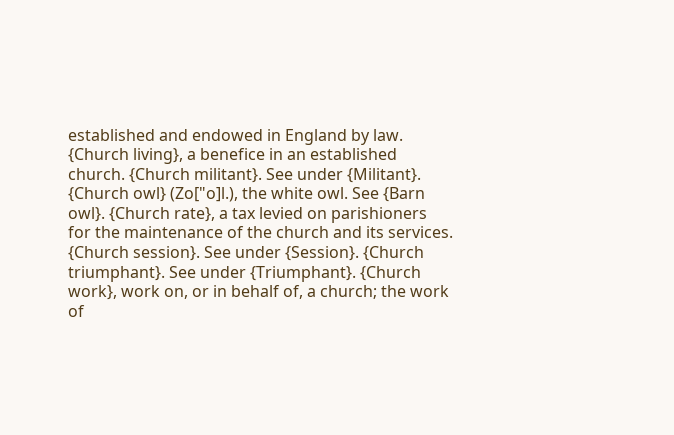established and endowed in England by law. {Church living}, a benefice in an established church. {Church militant}. See under {Militant}. {Church owl} (Zo["o]l.), the white owl. See {Barn owl}. {Church rate}, a tax levied on parishioners for the maintenance of the church and its services. {Church session}. See under {Session}. {Church triumphant}. See under {Triumphant}. {Church work}, work on, or in behalf of, a church; the work of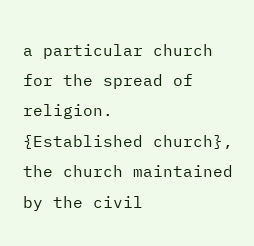a particular church for the spread of religion. {Established church}, the church maintained by the civil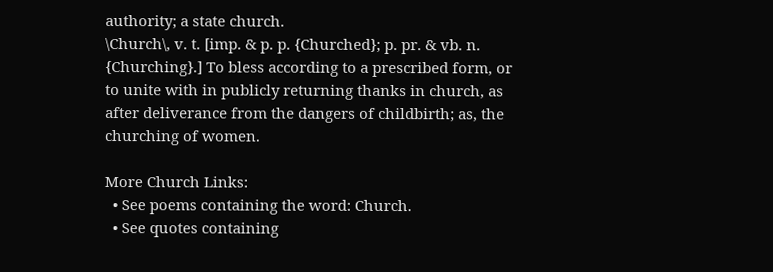authority; a state church.
\Church\, v. t. [imp. & p. p. {Churched}; p. pr. & vb. n. {Churching}.] To bless according to a prescribed form, or to unite with in publicly returning thanks in church, as after deliverance from the dangers of childbirth; as, the churching of women.

More Church Links:
  • See poems containing the word: Church.
  • See quotes containing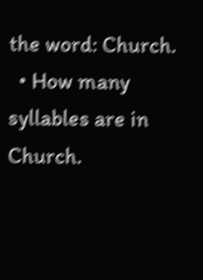the word: Church.
  • How many syllables are in Church.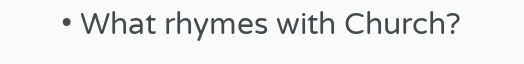• What rhymes with Church?